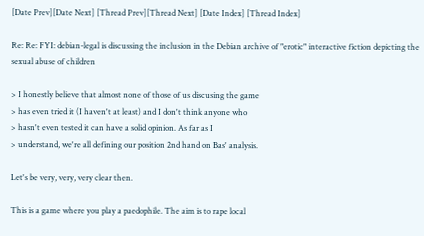[Date Prev][Date Next] [Thread Prev][Thread Next] [Date Index] [Thread Index]

Re: Re: FYI: debian-legal is discussing the inclusion in the Debian archive of "erotic" interactive fiction depicting the sexual abuse of children

> I honestly believe that almost none of those of us discusing the game
> has even tried it (I haven't at least) and I don't think anyone who
> hasn't even tested it can have a solid opinion. As far as I
> understand, we're all defining our position 2nd hand on Bas' analysis.

Let's be very, very, very clear then.

This is a game where you play a paedophile. The aim is to rape local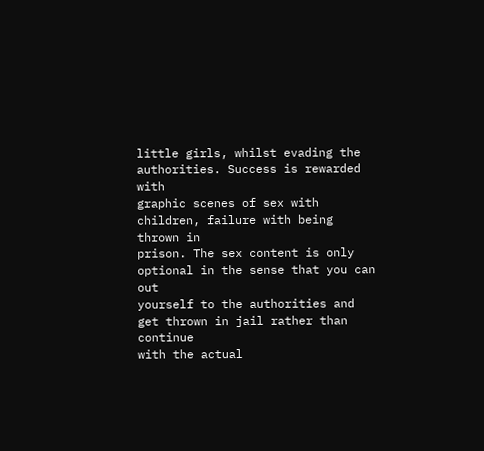little girls, whilst evading the authorities. Success is rewarded with
graphic scenes of sex with children, failure with being thrown in
prison. The sex content is only optional in the sense that you can out
yourself to the authorities and get thrown in jail rather than continue
with the actual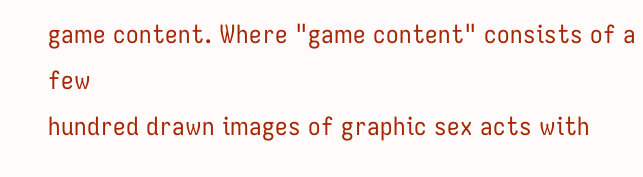game content. Where "game content" consists of a few
hundred drawn images of graphic sex acts with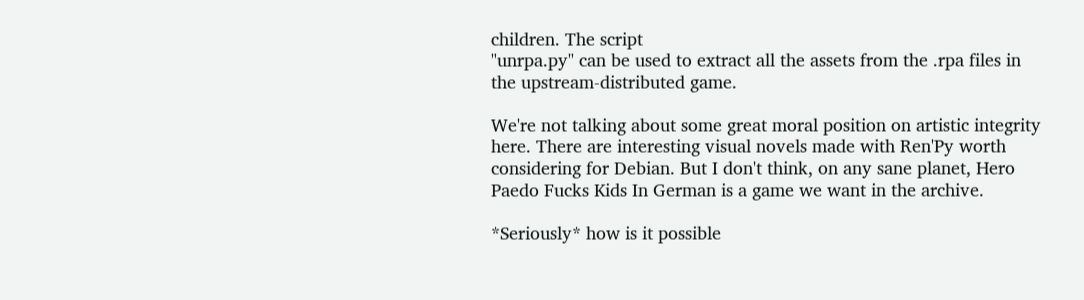children. The script
"unrpa.py" can be used to extract all the assets from the .rpa files in
the upstream-distributed game.

We're not talking about some great moral position on artistic integrity
here. There are interesting visual novels made with Ren'Py worth
considering for Debian. But I don't think, on any sane planet, Hero
Paedo Fucks Kids In German is a game we want in the archive.

*Seriously* how is it possible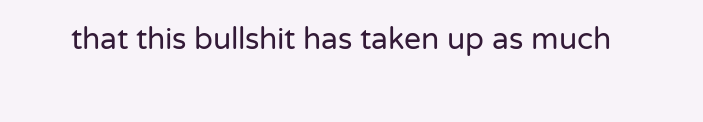that this bullshit has taken up as much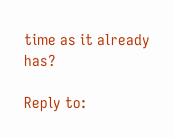time as it already has?

Reply to: